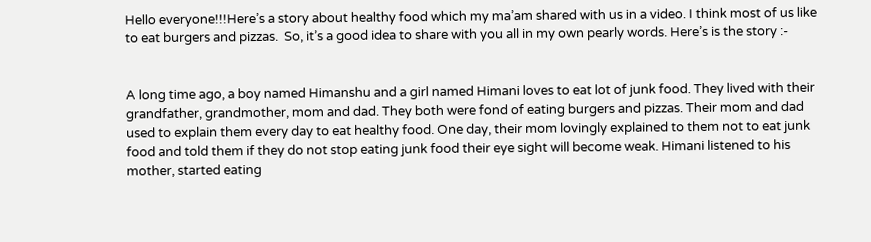Hello everyone!!!Here’s a story about healthy food which my ma’am shared with us in a video. I think most of us like to eat burgers and pizzas.  So, it’s a good idea to share with you all in my own pearly words. Here’s is the story :-


A long time ago, a boy named Himanshu and a girl named Himani loves to eat lot of junk food. They lived with their grandfather, grandmother, mom and dad. They both were fond of eating burgers and pizzas. Their mom and dad used to explain them every day to eat healthy food. One day, their mom lovingly explained to them not to eat junk food and told them if they do not stop eating junk food their eye sight will become weak. Himani listened to his mother, started eating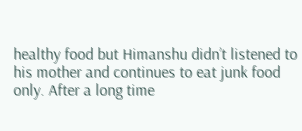healthy food but Himanshu didn’t listened to his mother and continues to eat junk food only. After a long time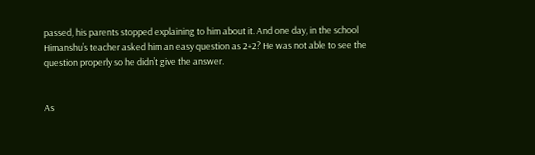passed, his parents stopped explaining to him about it. And one day, in the school Himanshu’s teacher asked him an easy question as 2+2? He was not able to see the question properly so he didn’t give the answer.


As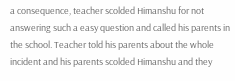a consequence, teacher scolded Himanshu for not answering such a easy question and called his parents in the school. Teacher told his parents about the whole incident and his parents scolded Himanshu and they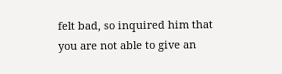felt bad, so inquired him that you are not able to give an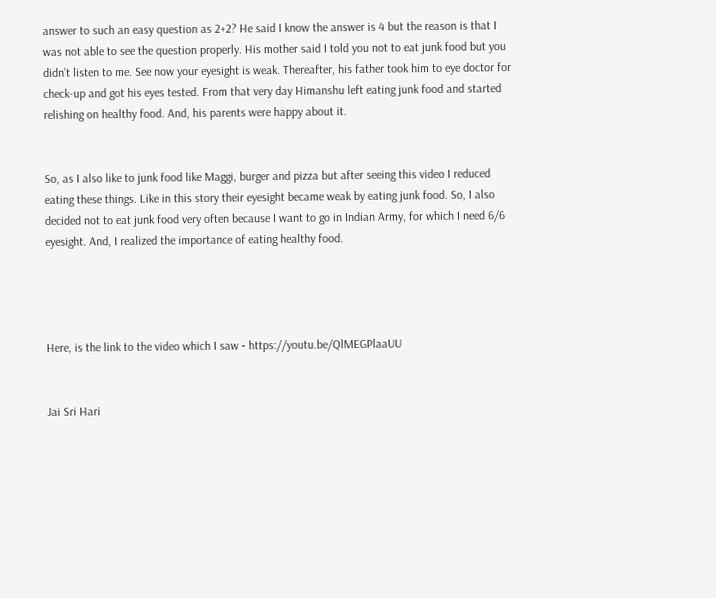answer to such an easy question as 2+2? He said I know the answer is 4 but the reason is that I was not able to see the question properly. His mother said I told you not to eat junk food but you didn’t listen to me. See now your eyesight is weak. Thereafter, his father took him to eye doctor for check-up and got his eyes tested. From that very day Himanshu left eating junk food and started relishing on healthy food. And, his parents were happy about it.


So, as I also like to junk food like Maggi, burger and pizza but after seeing this video I reduced eating these things. Like in this story their eyesight became weak by eating junk food. So, I also decided not to eat junk food very often because I want to go in Indian Army, for which I need 6/6 eyesight. And, I realized the importance of eating healthy food.




Here, is the link to the video which I saw ‐ https://youtu.be/QlMEGPlaaUU


Jai Sri Hari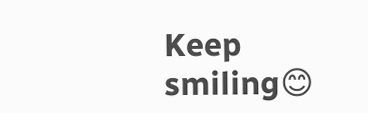Keep smiling😊